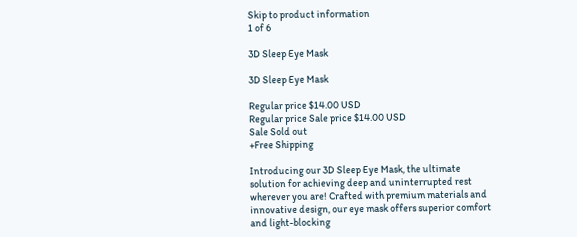Skip to product information
1 of 6

3D Sleep Eye Mask

3D Sleep Eye Mask

Regular price $14.00 USD
Regular price Sale price $14.00 USD
Sale Sold out
+Free Shipping

Introducing our 3D Sleep Eye Mask, the ultimate solution for achieving deep and uninterrupted rest wherever you are! Crafted with premium materials and innovative design, our eye mask offers superior comfort and light-blocking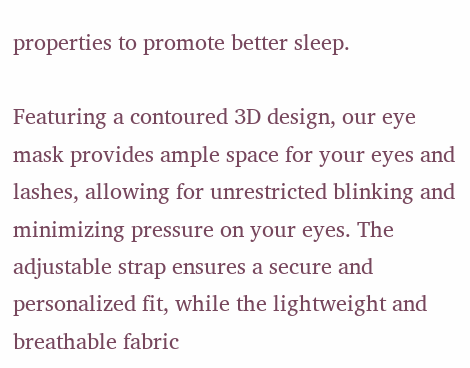properties to promote better sleep.

Featuring a contoured 3D design, our eye mask provides ample space for your eyes and lashes, allowing for unrestricted blinking and minimizing pressure on your eyes. The adjustable strap ensures a secure and personalized fit, while the lightweight and breathable fabric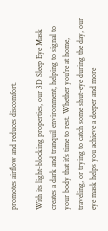promotes airflow and reduces discomfort.

With its light-blocking properties, our 3D Sleep Eye Mask creates a dark and tranquil environment, helping to signal to your body that it's time to rest. Whether you're at home, traveling, or trying to catch some shut-eye during the day, our eye mask helps you achieve a deeper and more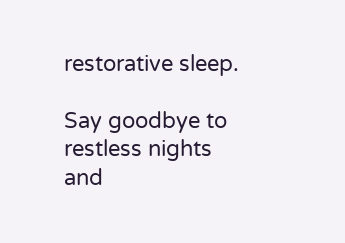restorative sleep.

Say goodbye to restless nights and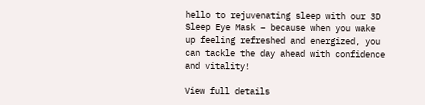hello to rejuvenating sleep with our 3D Sleep Eye Mask – because when you wake up feeling refreshed and energized, you can tackle the day ahead with confidence and vitality!

View full details